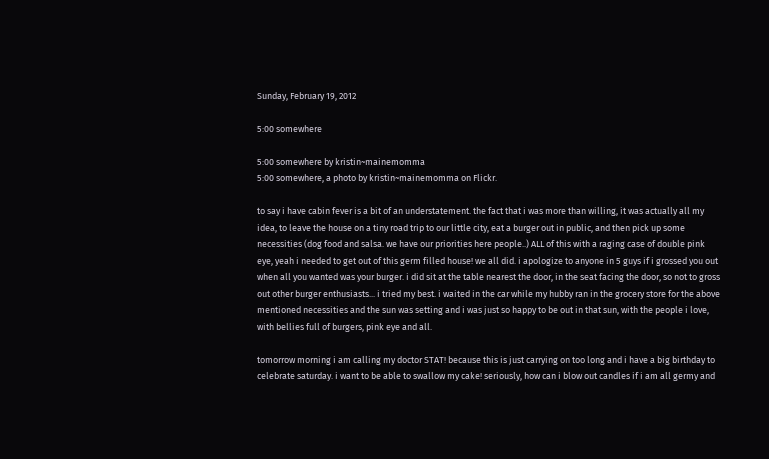Sunday, February 19, 2012

5:00 somewhere

5:00 somewhere by kristin~mainemomma
5:00 somewhere, a photo by kristin~mainemomma on Flickr.

to say i have cabin fever is a bit of an understatement. the fact that i was more than willing, it was actually all my idea, to leave the house on a tiny road trip to our little city, eat a burger out in public, and then pick up some necessities (dog food and salsa. we have our priorities here people..) ALL of this with a raging case of double pink eye, yeah i needed to get out of this germ filled house! we all did. i apologize to anyone in 5 guys if i grossed you out when all you wanted was your burger. i did sit at the table nearest the door, in the seat facing the door, so not to gross out other burger enthusiasts... i tried my best. i waited in the car while my hubby ran in the grocery store for the above mentioned necessities and the sun was setting and i was just so happy to be out in that sun, with the people i love, with bellies full of burgers, pink eye and all.

tomorrow morning i am calling my doctor STAT! because this is just carrying on too long and i have a big birthday to celebrate saturday. i want to be able to swallow my cake! seriously, how can i blow out candles if i am all germy and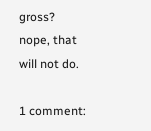gross? nope, that will not do.

1 comment: